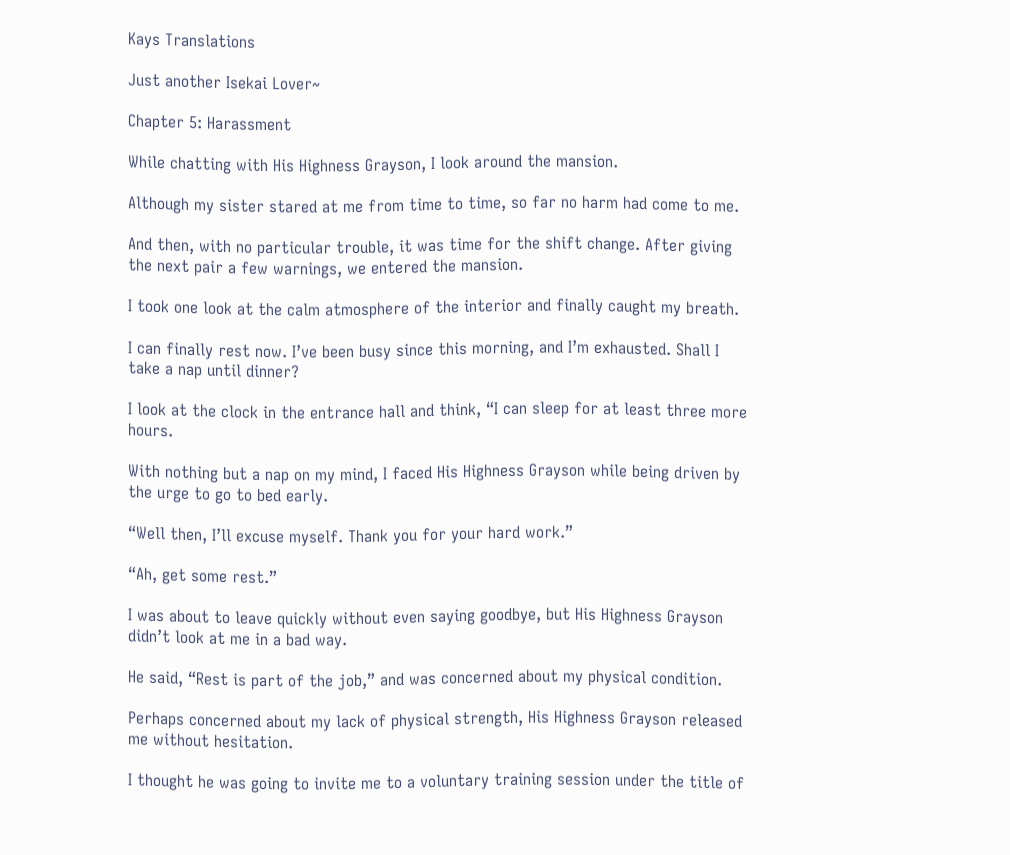Kays Translations

Just another Isekai Lover~

Chapter 5: Harassment

While chatting with His Highness Grayson, I look around the mansion.

Although my sister stared at me from time to time, so far no harm had come to me.

And then, with no particular trouble, it was time for the shift change. After giving the next pair a few warnings, we entered the mansion.

I took one look at the calm atmosphere of the interior and finally caught my breath.

I can finally rest now. I’ve been busy since this morning, and I’m exhausted. Shall I take a nap until dinner?

I look at the clock in the entrance hall and think, “I can sleep for at least three more hours.

With nothing but a nap on my mind, I faced His Highness Grayson while being driven by the urge to go to bed early.

“Well then, I’ll excuse myself. Thank you for your hard work.”

“Ah, get some rest.”

I was about to leave quickly without even saying goodbye, but His Highness Grayson didn’t look at me in a bad way.

He said, “Rest is part of the job,” and was concerned about my physical condition.

Perhaps concerned about my lack of physical strength, His Highness Grayson released me without hesitation.

I thought he was going to invite me to a voluntary training session under the title of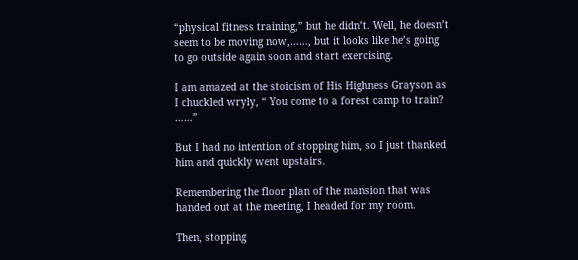“physical fitness training,” but he didn’t. Well, he doesn’t seem to be moving now,……, but it looks like he’s going to go outside again soon and start exercising.

I am amazed at the stoicism of His Highness Grayson as I chuckled wryly, “ You come to a forest camp to train? ……”

But I had no intention of stopping him, so I just thanked him and quickly went upstairs.

Remembering the floor plan of the mansion that was handed out at the meeting, I headed for my room.

Then, stopping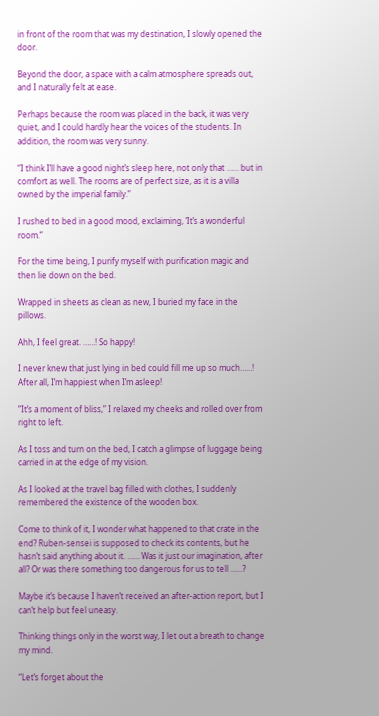in front of the room that was my destination, I slowly opened the door.

Beyond the door, a space with a calm atmosphere spreads out, and I naturally felt at ease.

Perhaps because the room was placed in the back, it was very quiet, and I could hardly hear the voices of the students. In addition, the room was very sunny.

“I think I’ll have a good night’s sleep here, not only that …… but in comfort as well. The rooms are of perfect size, as it is a villa owned by the imperial family.”

I rushed to bed in a good mood, exclaiming, ‘It’s a wonderful room.”

For the time being, I purify myself with purification magic and then lie down on the bed.

Wrapped in sheets as clean as new, I buried my face in the pillows.

Ahh, I feel great. ……! So happy!

I never knew that just lying in bed could fill me up so much……! After all, I’m happiest when I’m asleep!

”It’s a moment of bliss,” I relaxed my cheeks and rolled over from right to left.

As I toss and turn on the bed, I catch a glimpse of luggage being carried in at the edge of my vision.

As I looked at the travel bag filled with clothes, I suddenly remembered the existence of the wooden box.

Come to think of it, I wonder what happened to that crate in the end? Ruben-sensei is supposed to check its contents, but he hasn’t said anything about it. …… Was it just our imagination, after all? Or was there something too dangerous for us to tell ……?

Maybe it’s because I haven’t received an after-action report, but I can’t help but feel uneasy.

Thinking things only in the worst way, I let out a breath to change my mind.

“Let’s forget about the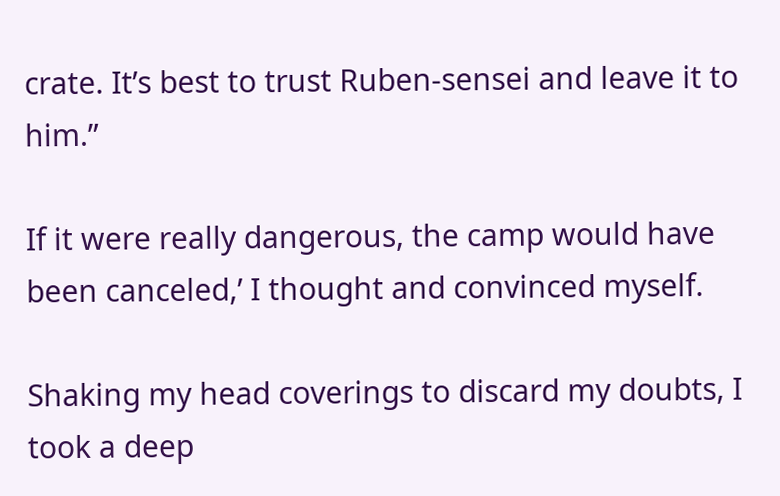crate. It’s best to trust Ruben-sensei and leave it to him.”

If it were really dangerous, the camp would have been canceled,’ I thought and convinced myself.

Shaking my head coverings to discard my doubts, I took a deep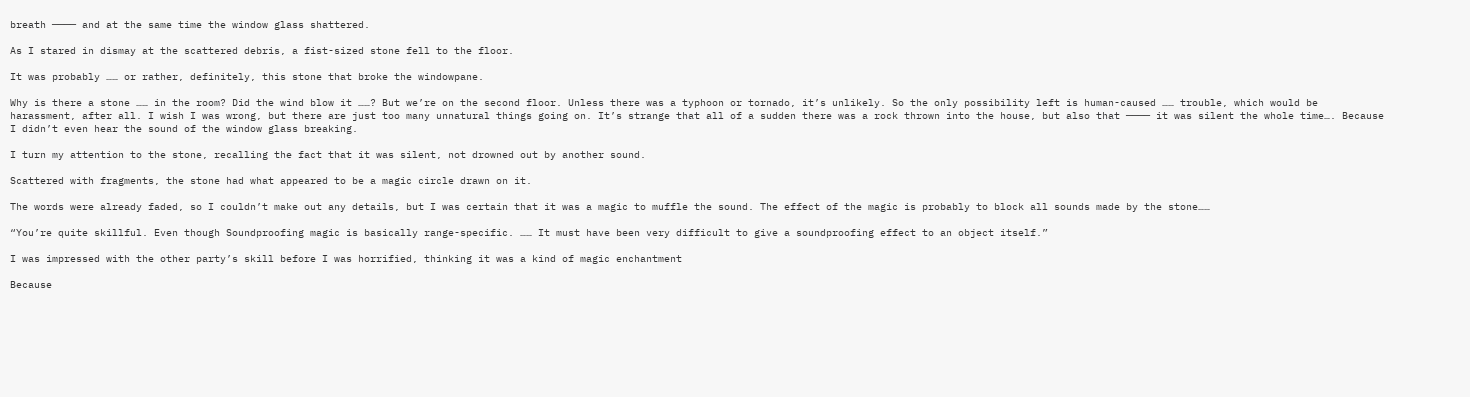breath ──── and at the same time the window glass shattered.

As I stared in dismay at the scattered debris, a fist-sized stone fell to the floor.

It was probably …… or rather, definitely, this stone that broke the windowpane.

Why is there a stone …… in the room? Did the wind blow it ……? But we’re on the second floor. Unless there was a typhoon or tornado, it’s unlikely. So the only possibility left is human-caused …… trouble, which would be harassment, after all. I wish I was wrong, but there are just too many unnatural things going on. It’s strange that all of a sudden there was a rock thrown into the house, but also that ──── it was silent the whole time…. Because I didn’t even hear the sound of the window glass breaking.

I turn my attention to the stone, recalling the fact that it was silent, not drowned out by another sound.

Scattered with fragments, the stone had what appeared to be a magic circle drawn on it.

The words were already faded, so I couldn’t make out any details, but I was certain that it was a magic to muffle the sound. The effect of the magic is probably to block all sounds made by the stone……

“You’re quite skillful. Even though Soundproofing magic is basically range-specific. …… It must have been very difficult to give a soundproofing effect to an object itself.”

I was impressed with the other party’s skill before I was horrified, thinking it was a kind of magic enchantment

Because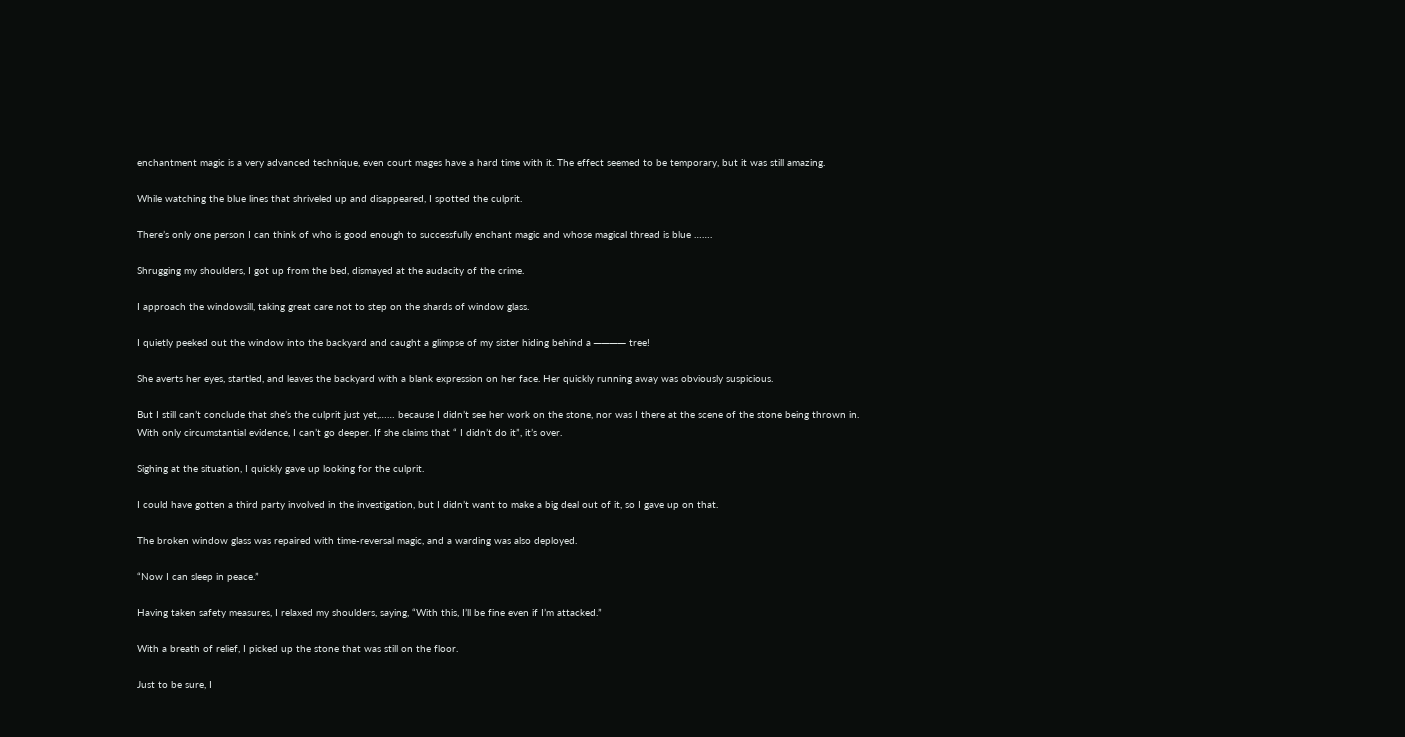enchantment magic is a very advanced technique, even court mages have a hard time with it. The effect seemed to be temporary, but it was still amazing.

While watching the blue lines that shriveled up and disappeared, I spotted the culprit.

There’s only one person I can think of who is good enough to successfully enchant magic and whose magical thread is blue …….

Shrugging my shoulders, I got up from the bed, dismayed at the audacity of the crime.

I approach the windowsill, taking great care not to step on the shards of window glass.

I quietly peeked out the window into the backyard and caught a glimpse of my sister hiding behind a ──── tree!

She averts her eyes, startled, and leaves the backyard with a blank expression on her face. Her quickly running away was obviously suspicious.

But I still can’t conclude that she’s the culprit just yet,…… because I didn’t see her work on the stone, nor was I there at the scene of the stone being thrown in. With only circumstantial evidence, I can’t go deeper. If she claims that “ I didn’t do it”, it’s over.

Sighing at the situation, I quickly gave up looking for the culprit.

I could have gotten a third party involved in the investigation, but I didn’t want to make a big deal out of it, so I gave up on that.

The broken window glass was repaired with time-reversal magic, and a warding was also deployed.

“Now I can sleep in peace.”

Having taken safety measures, I relaxed my shoulders, saying, “With this, I’ll be fine even if I’m attacked.”

With a breath of relief, I picked up the stone that was still on the floor.

Just to be sure, I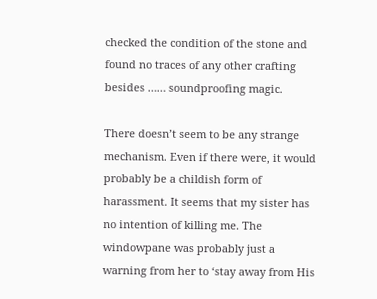checked the condition of the stone and found no traces of any other crafting besides …… soundproofing magic.

There doesn’t seem to be any strange mechanism. Even if there were, it would probably be a childish form of harassment. It seems that my sister has no intention of killing me. The windowpane was probably just a warning from her to ‘stay away from His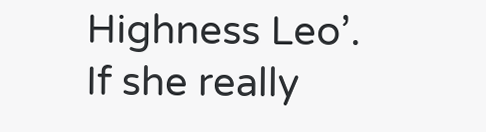Highness Leo’. If she really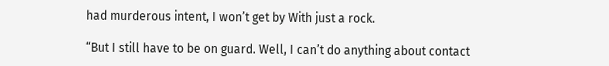had murderous intent, I won’t get by With just a rock.

“But I still have to be on guard. Well, I can’t do anything about contact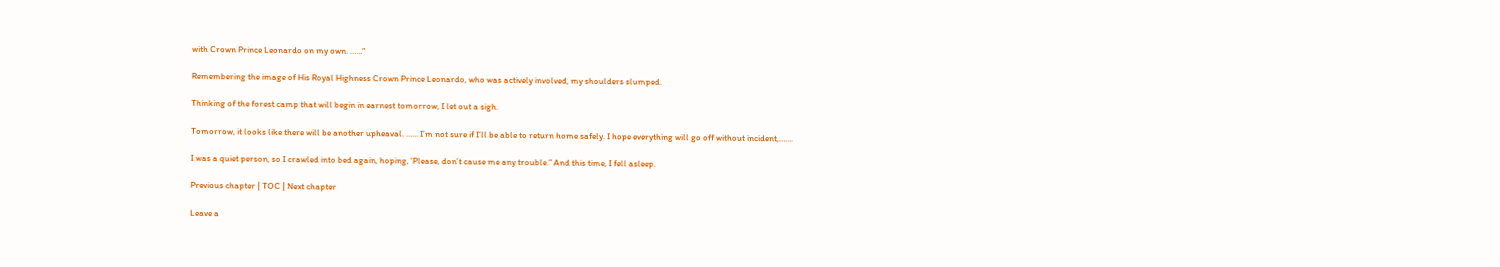with Crown Prince Leonardo on my own. ……”

Remembering the image of His Royal Highness Crown Prince Leonardo, who was actively involved, my shoulders slumped.

Thinking of the forest camp that will begin in earnest tomorrow, I let out a sigh.

Tomorrow, it looks like there will be another upheaval. …… I’m not sure if I’ll be able to return home safely. I hope everything will go off without incident,…….

I was a quiet person, so I crawled into bed again, hoping, ‘Please, don’t cause me any trouble.” And this time, I fell asleep.

Previous chapter | TOC | Next chapter

Leave a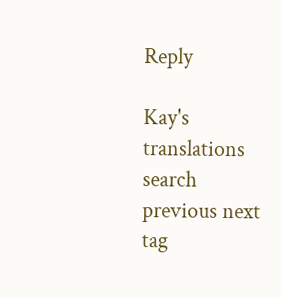Reply

Kay's translations
search previous next tag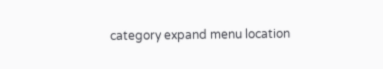category expand menu location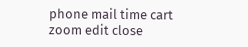phone mail time cart zoom edit close